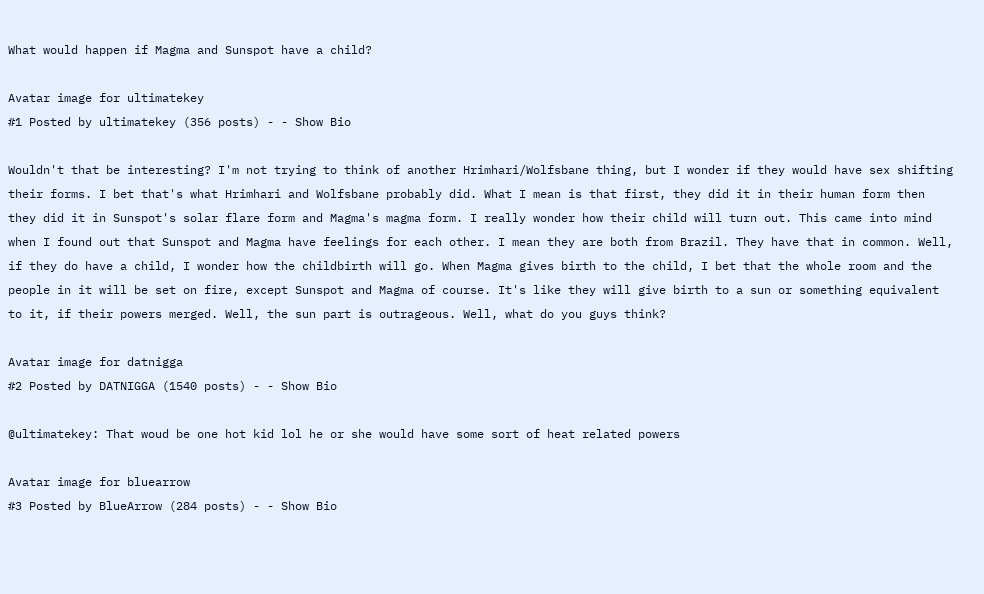What would happen if Magma and Sunspot have a child?

Avatar image for ultimatekey
#1 Posted by ultimatekey (356 posts) - - Show Bio

Wouldn't that be interesting? I'm not trying to think of another Hrimhari/Wolfsbane thing, but I wonder if they would have sex shifting their forms. I bet that's what Hrimhari and Wolfsbane probably did. What I mean is that first, they did it in their human form then they did it in Sunspot's solar flare form and Magma's magma form. I really wonder how their child will turn out. This came into mind when I found out that Sunspot and Magma have feelings for each other. I mean they are both from Brazil. They have that in common. Well, if they do have a child, I wonder how the childbirth will go. When Magma gives birth to the child, I bet that the whole room and the people in it will be set on fire, except Sunspot and Magma of course. It's like they will give birth to a sun or something equivalent to it, if their powers merged. Well, the sun part is outrageous. Well, what do you guys think?

Avatar image for datnigga
#2 Posted by DATNIGGA (1540 posts) - - Show Bio

@ultimatekey: That woud be one hot kid lol he or she would have some sort of heat related powers

Avatar image for bluearrow
#3 Posted by BlueArrow (284 posts) - - Show Bio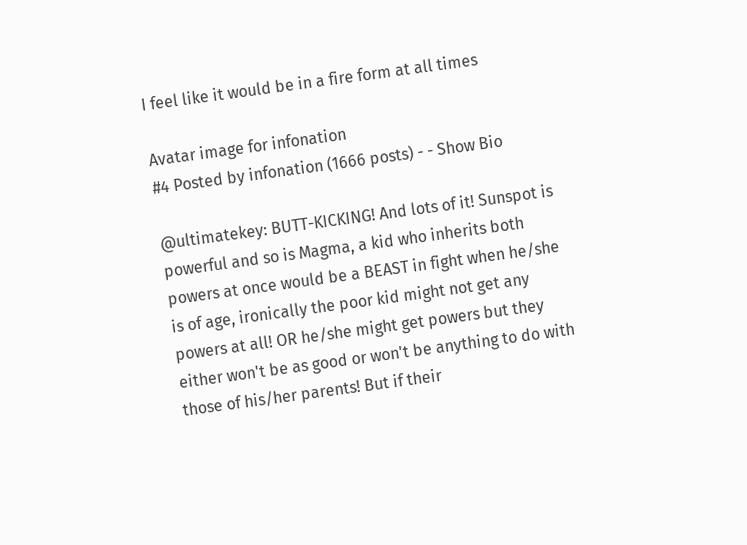I feel like it would be in a fire form at all times

Avatar image for infonation
#4 Posted by infonation (1666 posts) - - Show Bio

@ultimatekey: BUTT-KICKING! And lots of it! Sunspot is powerful and so is Magma, a kid who inherits both powers at once would be a BEAST in fight when he/she is of age, ironically the poor kid might not get any powers at all! OR he/she might get powers but they either won't be as good or won't be anything to do with those of his/her parents! But if their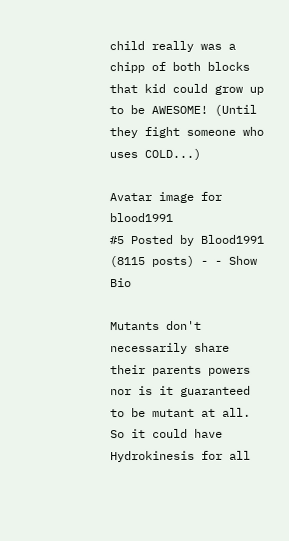child really was a chipp of both blocks that kid could grow up to be AWESOME! (Until they fight someone who uses COLD...)

Avatar image for blood1991
#5 Posted by Blood1991 (8115 posts) - - Show Bio

Mutants don't necessarily share their parents powers nor is it guaranteed to be mutant at all. So it could have Hydrokinesis for all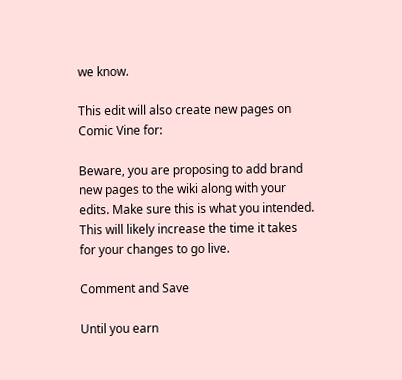we know.

This edit will also create new pages on Comic Vine for:

Beware, you are proposing to add brand new pages to the wiki along with your edits. Make sure this is what you intended. This will likely increase the time it takes for your changes to go live.

Comment and Save

Until you earn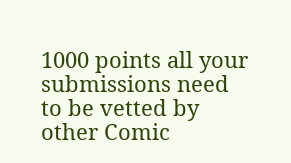1000 points all your submissions need to be vetted by other Comic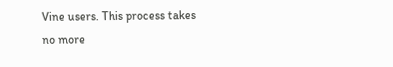Vine users. This process takes no more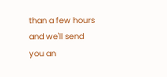than a few hours and we'll send you an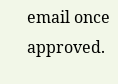email once approved.